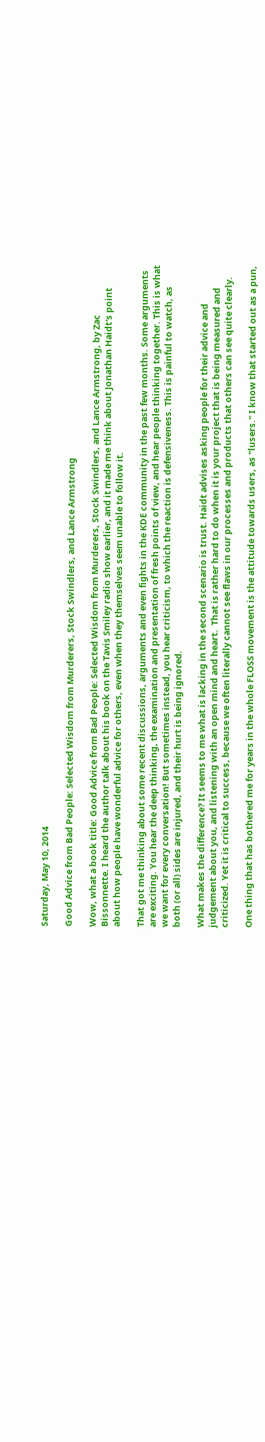Saturday, May 10, 2014

Good Advice from Bad People: Selected Wisdom from Murderers, Stock Swindlers, and Lance Armstrong

Wow, what a book title: Good Advice from Bad People: Selected Wisdom from Murderers, Stock Swindlers, and Lance Armstrong, by Zac Bissonnette. I heard the author talk about his book on the Tavis Smiley radio show earlier, and it made me think about Jonathan Haidt's point about how people have wonderful advice for others, even when they themselves seem unable to follow it.

That got me thinking about some recent discussions, arguments and even fights in the KDE community in the past few months. Some arguments are exciting. You hear the deep thinking, the examination and presentation of fresh points of view, and hear people thinking together. This is what we want for every conversation! But sometimes instead, you hear criticism, to which the reaction is defensiveness. This is painful to watch, as both (or all) sides are injured, and their hurt is being ignored.

What makes the difference? It seems to me what is lacking in the second scenario is trust. Haidt advises asking people for their advice and judgement about you, and listening with an open mind and heart.  That is rather hard to do when it is your project that is being measured and criticized. Yet it is critical to success, because we often literally cannot see flaws in our processes and products that others can see quite clearly.

One thing that has bothered me for years in the whole FLOSS movement is the attitude towards users, as "lusers." I know that started out as a pun,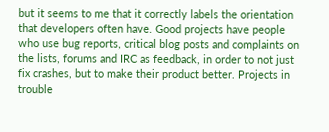but it seems to me that it correctly labels the orientation that developers often have. Good projects have people who use bug reports, critical blog posts and complaints on the lists, forums and IRC as feedback, in order to not just fix crashes, but to make their product better. Projects in trouble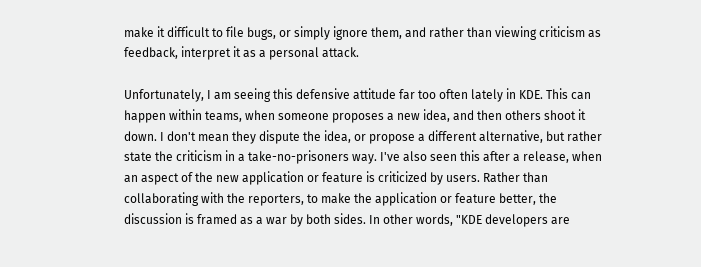make it difficult to file bugs, or simply ignore them, and rather than viewing criticism as feedback, interpret it as a personal attack.

Unfortunately, I am seeing this defensive attitude far too often lately in KDE. This can happen within teams, when someone proposes a new idea, and then others shoot it down. I don't mean they dispute the idea, or propose a different alternative, but rather state the criticism in a take-no-prisoners way. I've also seen this after a release, when an aspect of the new application or feature is criticized by users. Rather than collaborating with the reporters, to make the application or feature better, the discussion is framed as a war by both sides. In other words, "KDE developers are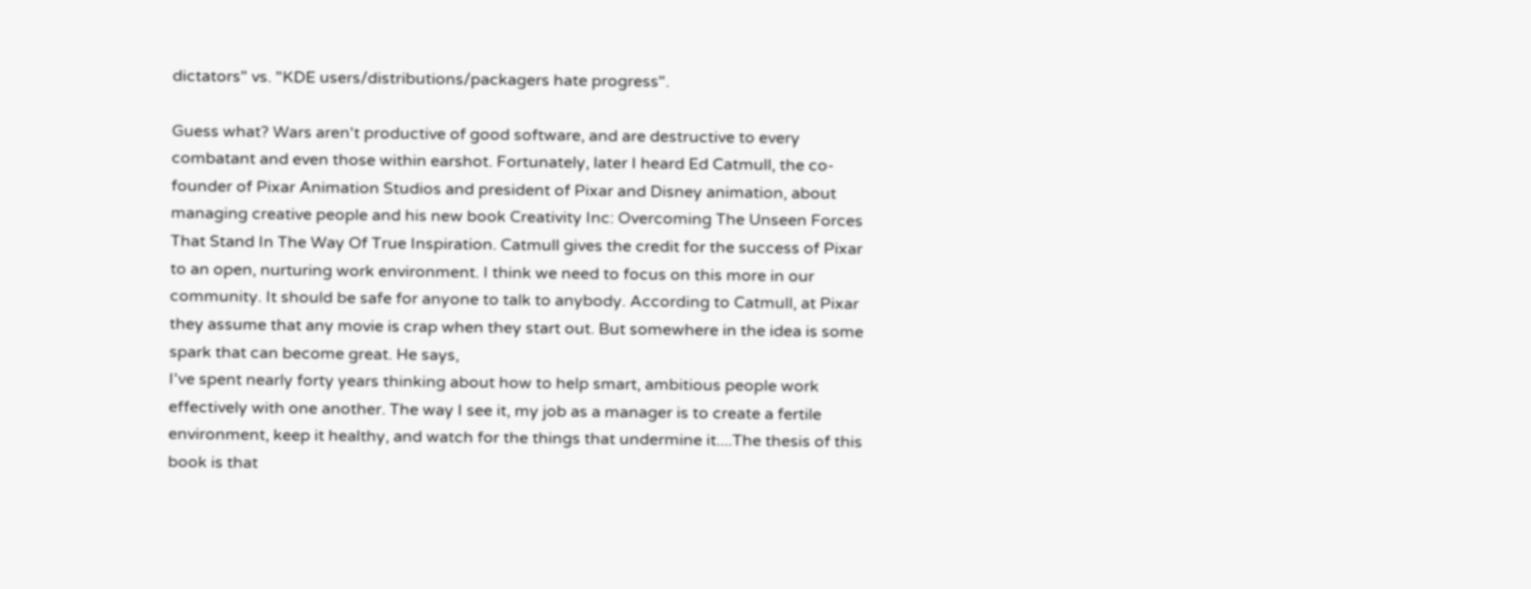dictators" vs. "KDE users/distributions/packagers hate progress".

Guess what? Wars aren't productive of good software, and are destructive to every combatant and even those within earshot. Fortunately, later I heard Ed Catmull, the co-founder of Pixar Animation Studios and president of Pixar and Disney animation, about managing creative people and his new book Creativity Inc: Overcoming The Unseen Forces That Stand In The Way Of True Inspiration. Catmull gives the credit for the success of Pixar to an open, nurturing work environment. I think we need to focus on this more in our community. It should be safe for anyone to talk to anybody. According to Catmull, at Pixar they assume that any movie is crap when they start out. But somewhere in the idea is some spark that can become great. He says,
I've spent nearly forty years thinking about how to help smart, ambitious people work effectively with one another. The way I see it, my job as a manager is to create a fertile environment, keep it healthy, and watch for the things that undermine it....The thesis of this book is that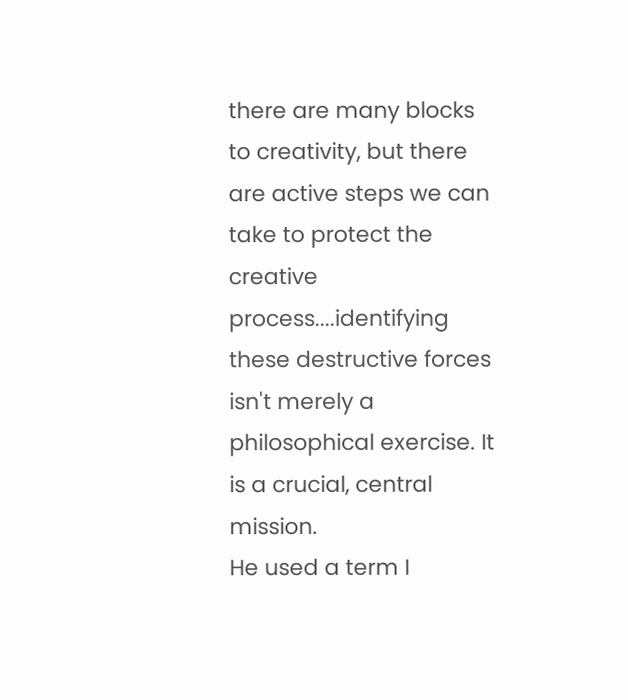there are many blocks to creativity, but there are active steps we can take to protect the creative process....identifying these destructive forces isn't merely a philosophical exercise. It is a crucial, central mission.
He used a term I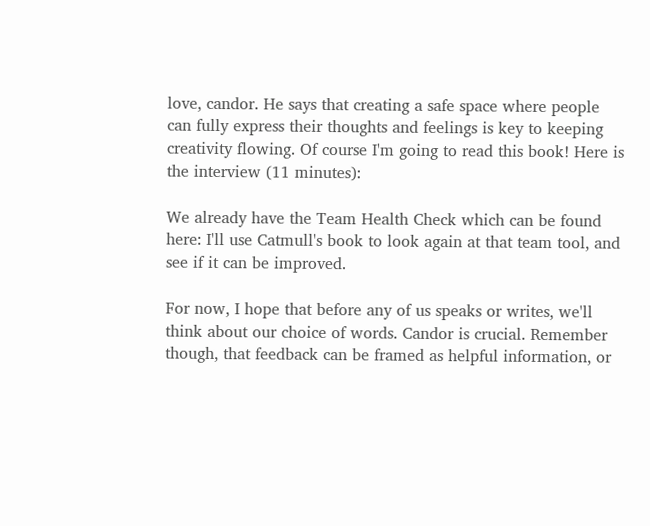love, candor. He says that creating a safe space where people can fully express their thoughts and feelings is key to keeping creativity flowing. Of course I'm going to read this book! Here is the interview (11 minutes):

We already have the Team Health Check which can be found here: I'll use Catmull's book to look again at that team tool, and see if it can be improved.

For now, I hope that before any of us speaks or writes, we'll think about our choice of words. Candor is crucial. Remember though, that feedback can be framed as helpful information, or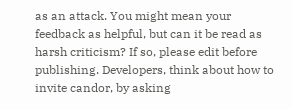as an attack. You might mean your feedback as helpful, but can it be read as harsh criticism? If so, please edit before publishing. Developers, think about how to invite candor, by asking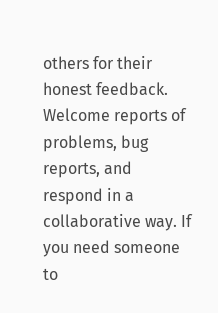others for their honest feedback. Welcome reports of problems, bug reports, and respond in a collaborative way. If you need someone to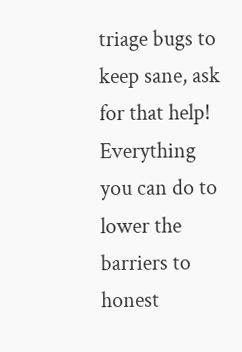triage bugs to keep sane, ask for that help! Everything you can do to lower the barriers to honest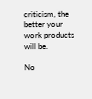criticism, the better your work products will be.

No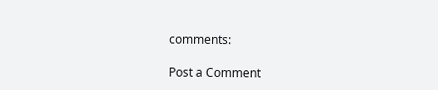comments:

Post a Comment